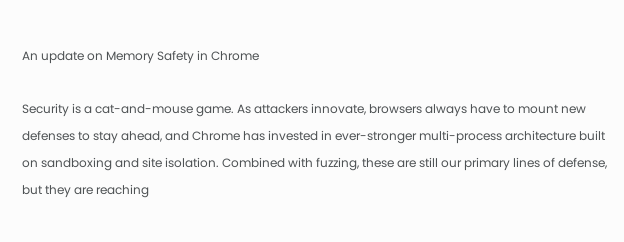An update on Memory Safety in Chrome

Security is a cat-and-mouse game. As attackers innovate, browsers always have to mount new defenses to stay ahead, and Chrome has invested in ever-stronger multi-process architecture built on sandboxing and site isolation. Combined with fuzzing, these are still our primary lines of defense, but they are reaching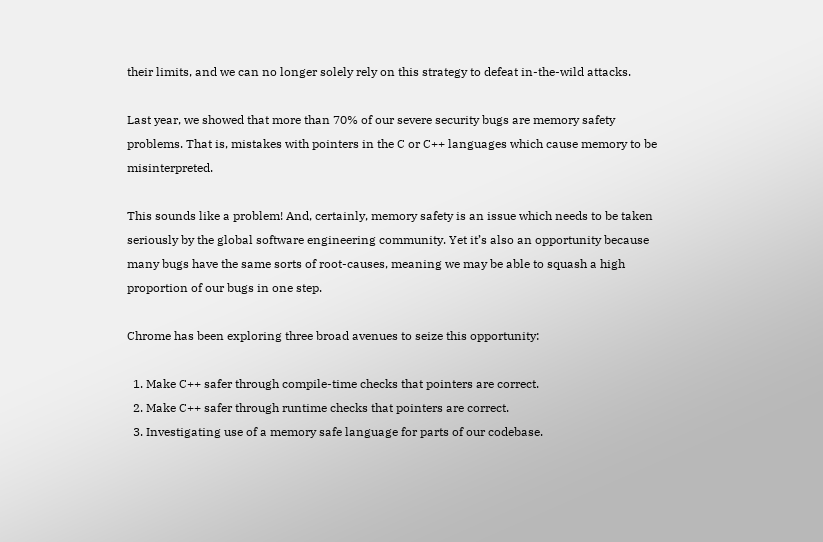their limits, and we can no longer solely rely on this strategy to defeat in-the-wild attacks.

Last year, we showed that more than 70% of our severe security bugs are memory safety problems. That is, mistakes with pointers in the C or C++ languages which cause memory to be misinterpreted.

This sounds like a problem! And, certainly, memory safety is an issue which needs to be taken seriously by the global software engineering community. Yet it’s also an opportunity because many bugs have the same sorts of root-causes, meaning we may be able to squash a high proportion of our bugs in one step.

Chrome has been exploring three broad avenues to seize this opportunity:

  1. Make C++ safer through compile-time checks that pointers are correct.
  2. Make C++ safer through runtime checks that pointers are correct.
  3. Investigating use of a memory safe language for parts of our codebase.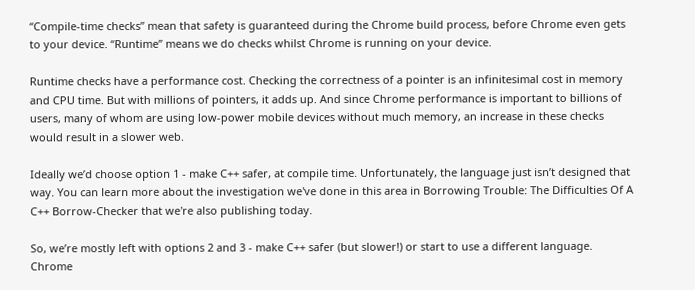“Compile-time checks” mean that safety is guaranteed during the Chrome build process, before Chrome even gets to your device. “Runtime” means we do checks whilst Chrome is running on your device.

Runtime checks have a performance cost. Checking the correctness of a pointer is an infinitesimal cost in memory and CPU time. But with millions of pointers, it adds up. And since Chrome performance is important to billions of users, many of whom are using low-power mobile devices without much memory, an increase in these checks would result in a slower web.

Ideally we’d choose option 1 - make C++ safer, at compile time. Unfortunately, the language just isn’t designed that way. You can learn more about the investigation we've done in this area in Borrowing Trouble: The Difficulties Of A C++ Borrow-Checker that we're also publishing today.

So, we’re mostly left with options 2 and 3 - make C++ safer (but slower!) or start to use a different language. Chrome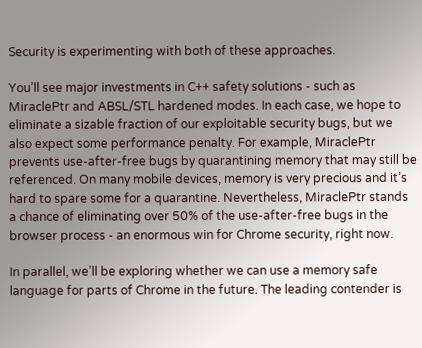Security is experimenting with both of these approaches.

You’ll see major investments in C++ safety solutions - such as MiraclePtr and ABSL/STL hardened modes. In each case, we hope to eliminate a sizable fraction of our exploitable security bugs, but we also expect some performance penalty. For example, MiraclePtr prevents use-after-free bugs by quarantining memory that may still be referenced. On many mobile devices, memory is very precious and it’s hard to spare some for a quarantine. Nevertheless, MiraclePtr stands a chance of eliminating over 50% of the use-after-free bugs in the browser process - an enormous win for Chrome security, right now.

In parallel, we’ll be exploring whether we can use a memory safe language for parts of Chrome in the future. The leading contender is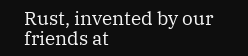Rust, invented by our friends at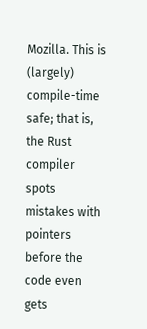Mozilla. This is (largely) compile-time safe; that is, the Rust compiler spots mistakes with pointers before the code even gets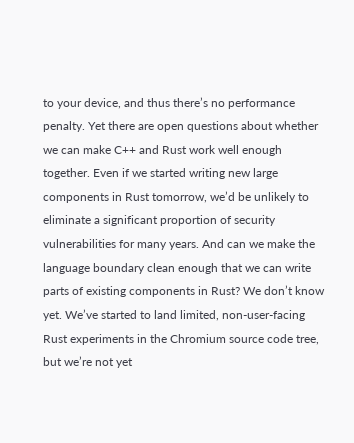to your device, and thus there’s no performance penalty. Yet there are open questions about whether we can make C++ and Rust work well enough together. Even if we started writing new large components in Rust tomorrow, we’d be unlikely to eliminate a significant proportion of security vulnerabilities for many years. And can we make the language boundary clean enough that we can write parts of existing components in Rust? We don’t know yet. We’ve started to land limited, non-user-facing Rust experiments in the Chromium source code tree, but we’re not yet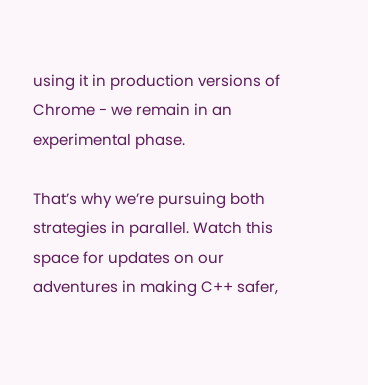using it in production versions of Chrome - we remain in an experimental phase.

That’s why we’re pursuing both strategies in parallel. Watch this space for updates on our adventures in making C++ safer,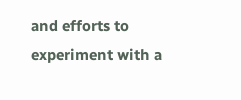and efforts to experiment with a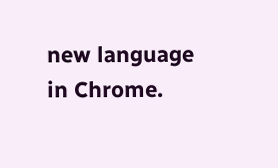new language in Chrome.